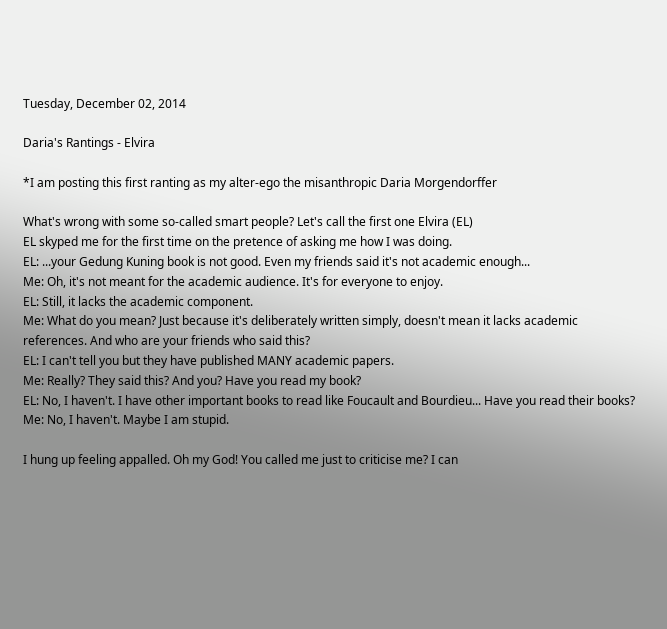Tuesday, December 02, 2014

Daria's Rantings - Elvira

*I am posting this first ranting as my alter-ego the misanthropic Daria Morgendorffer

What's wrong with some so-called smart people? Let's call the first one Elvira (EL)
EL skyped me for the first time on the pretence of asking me how I was doing.
EL: ...your Gedung Kuning book is not good. Even my friends said it's not academic enough...
Me: Oh, it's not meant for the academic audience. It's for everyone to enjoy.
EL: Still, it lacks the academic component.
Me: What do you mean? Just because it's deliberately written simply, doesn't mean it lacks academic references. And who are your friends who said this?
EL: I can't tell you but they have published MANY academic papers.
Me: Really? They said this? And you? Have you read my book?
EL: No, I haven't. I have other important books to read like Foucault and Bourdieu... Have you read their books?
Me: No, I haven't. Maybe I am stupid.

I hung up feeling appalled. Oh my God! You called me just to criticise me? I can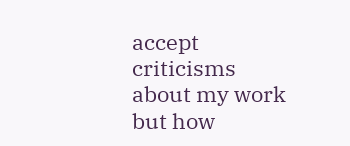accept criticisms about my work but how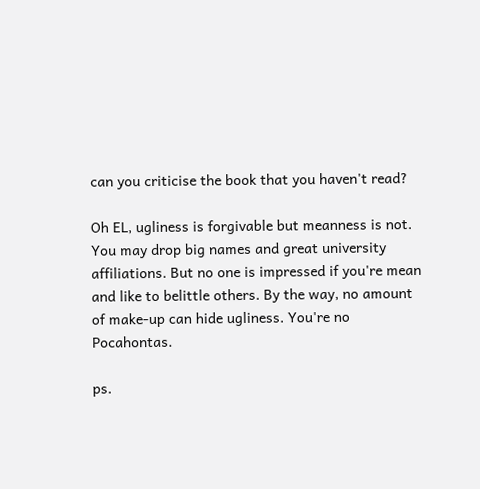can you criticise the book that you haven't read?

Oh EL, ugliness is forgivable but meanness is not. You may drop big names and great university affiliations. But no one is impressed if you're mean and like to belittle others. By the way, no amount of make-up can hide ugliness. You're no Pocahontas.

ps.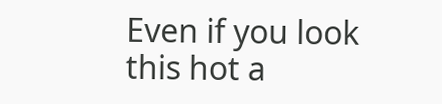Even if you look this hot a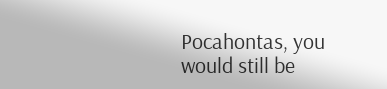Pocahontas, you would still be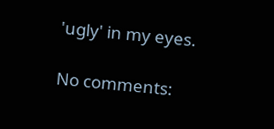'ugly' in my eyes.

No comments: